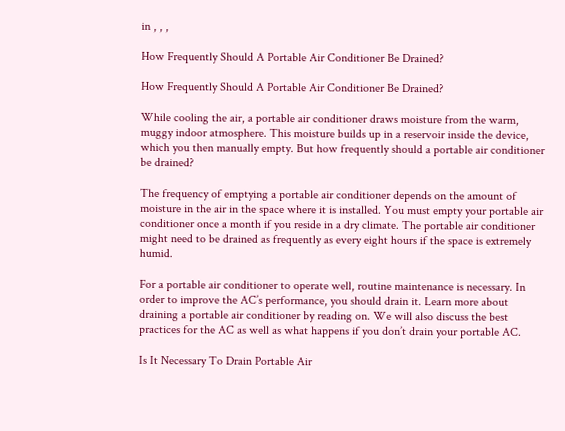in , , ,

How Frequently Should A Portable Air Conditioner Be Drained?

How Frequently Should A Portable Air Conditioner Be Drained?

While cooling the air, a portable air conditioner draws moisture from the warm, muggy indoor atmosphere. This moisture builds up in a reservoir inside the device, which you then manually empty. But how frequently should a portable air conditioner be drained?

The frequency of emptying a portable air conditioner depends on the amount of moisture in the air in the space where it is installed. You must empty your portable air conditioner once a month if you reside in a dry climate. The portable air conditioner might need to be drained as frequently as every eight hours if the space is extremely humid.

For a portable air conditioner to operate well, routine maintenance is necessary. In order to improve the AC’s performance, you should drain it. Learn more about draining a portable air conditioner by reading on. We will also discuss the best practices for the AC as well as what happens if you don’t drain your portable AC.

Is It Necessary To Drain Portable Air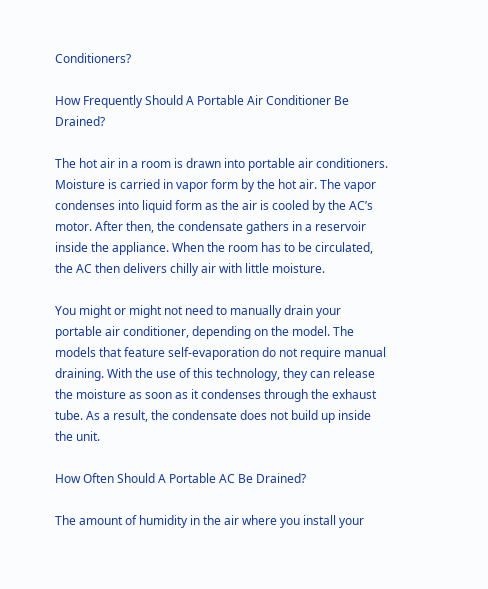Conditioners?

How Frequently Should A Portable Air Conditioner Be Drained?

The hot air in a room is drawn into portable air conditioners. Moisture is carried in vapor form by the hot air. The vapor condenses into liquid form as the air is cooled by the AC’s motor. After then, the condensate gathers in a reservoir inside the appliance. When the room has to be circulated, the AC then delivers chilly air with little moisture.

You might or might not need to manually drain your portable air conditioner, depending on the model. The models that feature self-evaporation do not require manual draining. With the use of this technology, they can release the moisture as soon as it condenses through the exhaust tube. As a result, the condensate does not build up inside the unit.

How Often Should A Portable AC Be Drained?

The amount of humidity in the air where you install your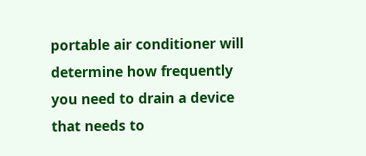portable air conditioner will determine how frequently you need to drain a device that needs to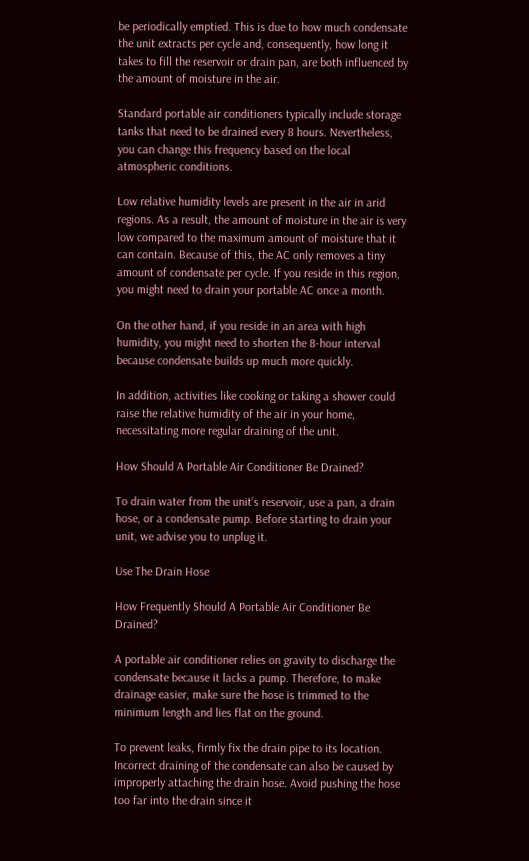be periodically emptied. This is due to how much condensate the unit extracts per cycle and, consequently, how long it takes to fill the reservoir or drain pan, are both influenced by the amount of moisture in the air.

Standard portable air conditioners typically include storage tanks that need to be drained every 8 hours. Nevertheless, you can change this frequency based on the local atmospheric conditions.

Low relative humidity levels are present in the air in arid regions. As a result, the amount of moisture in the air is very low compared to the maximum amount of moisture that it can contain. Because of this, the AC only removes a tiny amount of condensate per cycle. If you reside in this region, you might need to drain your portable AC once a month.

On the other hand, if you reside in an area with high humidity, you might need to shorten the 8-hour interval because condensate builds up much more quickly.

In addition, activities like cooking or taking a shower could raise the relative humidity of the air in your home, necessitating more regular draining of the unit.

How Should A Portable Air Conditioner Be Drained?

To drain water from the unit’s reservoir, use a pan, a drain hose, or a condensate pump. Before starting to drain your unit, we advise you to unplug it.

Use The Drain Hose

How Frequently Should A Portable Air Conditioner Be Drained?

A portable air conditioner relies on gravity to discharge the condensate because it lacks a pump. Therefore, to make drainage easier, make sure the hose is trimmed to the minimum length and lies flat on the ground.

To prevent leaks, firmly fix the drain pipe to its location. Incorrect draining of the condensate can also be caused by improperly attaching the drain hose. Avoid pushing the hose too far into the drain since it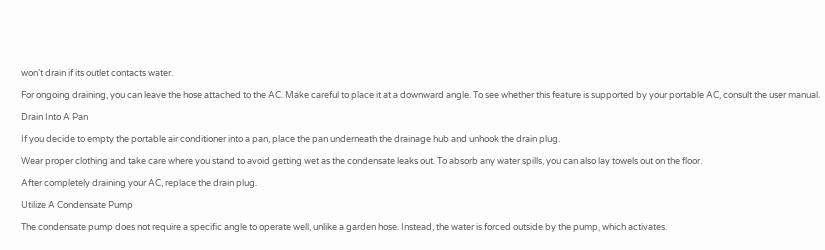won’t drain if its outlet contacts water.

For ongoing draining, you can leave the hose attached to the AC. Make careful to place it at a downward angle. To see whether this feature is supported by your portable AC, consult the user manual.

Drain Into A Pan

If you decide to empty the portable air conditioner into a pan, place the pan underneath the drainage hub and unhook the drain plug.

Wear proper clothing and take care where you stand to avoid getting wet as the condensate leaks out. To absorb any water spills, you can also lay towels out on the floor.

After completely draining your AC, replace the drain plug.

Utilize A Condensate Pump

The condensate pump does not require a specific angle to operate well, unlike a garden hose. Instead, the water is forced outside by the pump, which activates.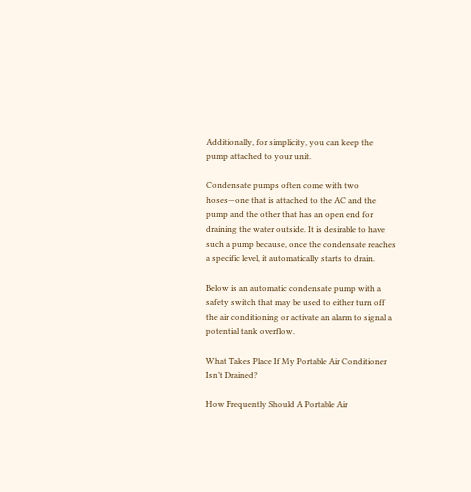Additionally, for simplicity, you can keep the pump attached to your unit.

Condensate pumps often come with two hoses—one that is attached to the AC and the pump and the other that has an open end for draining the water outside. It is desirable to have such a pump because, once the condensate reaches a specific level, it automatically starts to drain.

Below is an automatic condensate pump with a safety switch that may be used to either turn off the air conditioning or activate an alarm to signal a potential tank overflow.

What Takes Place If My Portable Air Conditioner Isn’t Drained?

How Frequently Should A Portable Air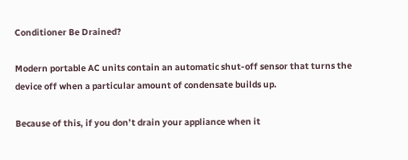Conditioner Be Drained?

Modern portable AC units contain an automatic shut-off sensor that turns the device off when a particular amount of condensate builds up.

Because of this, if you don’t drain your appliance when it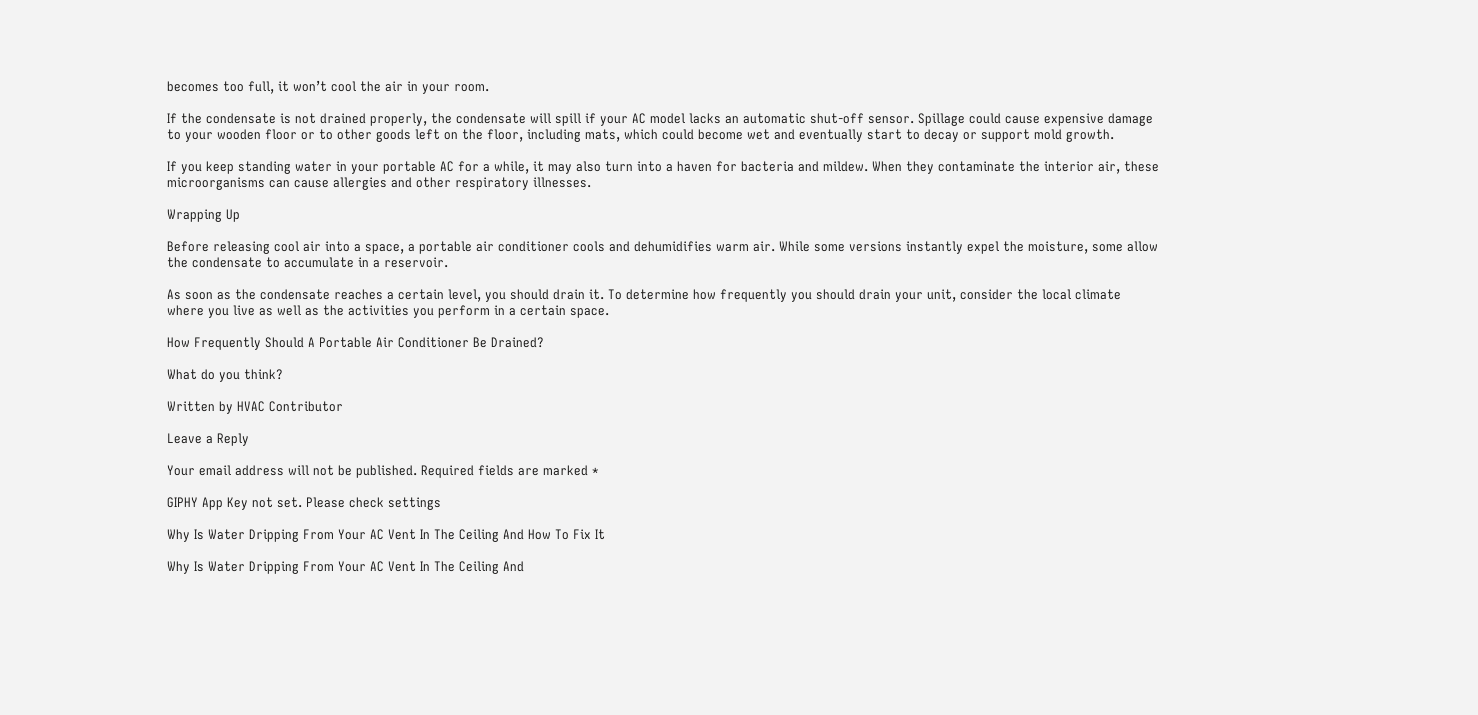becomes too full, it won’t cool the air in your room.

If the condensate is not drained properly, the condensate will spill if your AC model lacks an automatic shut-off sensor. Spillage could cause expensive damage to your wooden floor or to other goods left on the floor, including mats, which could become wet and eventually start to decay or support mold growth.

If you keep standing water in your portable AC for a while, it may also turn into a haven for bacteria and mildew. When they contaminate the interior air, these microorganisms can cause allergies and other respiratory illnesses.

Wrapping Up

Before releasing cool air into a space, a portable air conditioner cools and dehumidifies warm air. While some versions instantly expel the moisture, some allow the condensate to accumulate in a reservoir.

As soon as the condensate reaches a certain level, you should drain it. To determine how frequently you should drain your unit, consider the local climate where you live as well as the activities you perform in a certain space.

How Frequently Should A Portable Air Conditioner Be Drained?

What do you think?

Written by HVAC Contributor

Leave a Reply

Your email address will not be published. Required fields are marked *

GIPHY App Key not set. Please check settings

Why Is Water Dripping From Your AC Vent In The Ceiling And How To Fix It

Why Is Water Dripping From Your AC Vent In The Ceiling And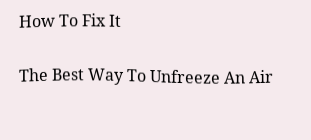How To Fix It

The Best Way To Unfreeze An Air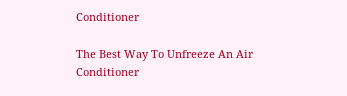Conditioner

The Best Way To Unfreeze An Air Conditioner